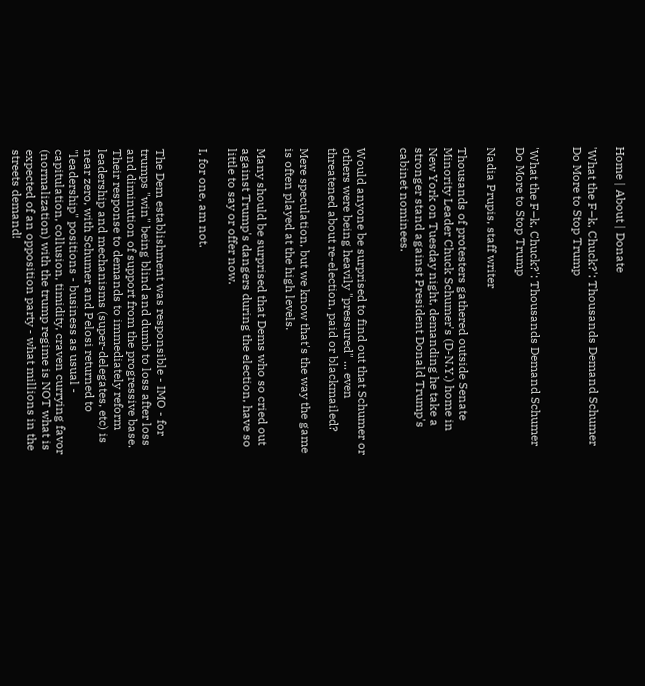Home | About | Donate

'What the F–k, Chuck?': Thousands Demand Schumer Do More to Stop Trump


'What the F–k, Chuck?': Thousands Demand Schumer Do More to Stop Trump

Nadia Prupis, staff writer

Thousands of protesters gathered outside Senate Minority Leader Chuck Schumer's (D-N.Y.) home in New York on Tuesday night, demanding he take a stronger stand against President Donald Trump's cabinet nominees.


Would anyone be surprised to find out that Schumer or others were being heavily "pressured" ... even threatened about re-election, paid or blackmailed?

Mere speculation, but we know that's the way the game is often played at the high levels.

Many should be surprised that Dems who so cried out against Trump's dangers during the election, have so little to say or offer now.

I, for one, am not.


The Dem establishment was responsible - IMO - for trumps "win" being blind and dumb to loss after loss and diminution of support from the progressive base. Their response to demands to immediately reform leadership and mechanisms (super-delegates, etc) is near zero, with Schumer and Pelosi returned to "leadership" positions - business as usual - capitulation, collusion, timidity, craven currying favor (normalization) with the trump regime is NOT what is expected of an opposition party - what millions in the streets demand!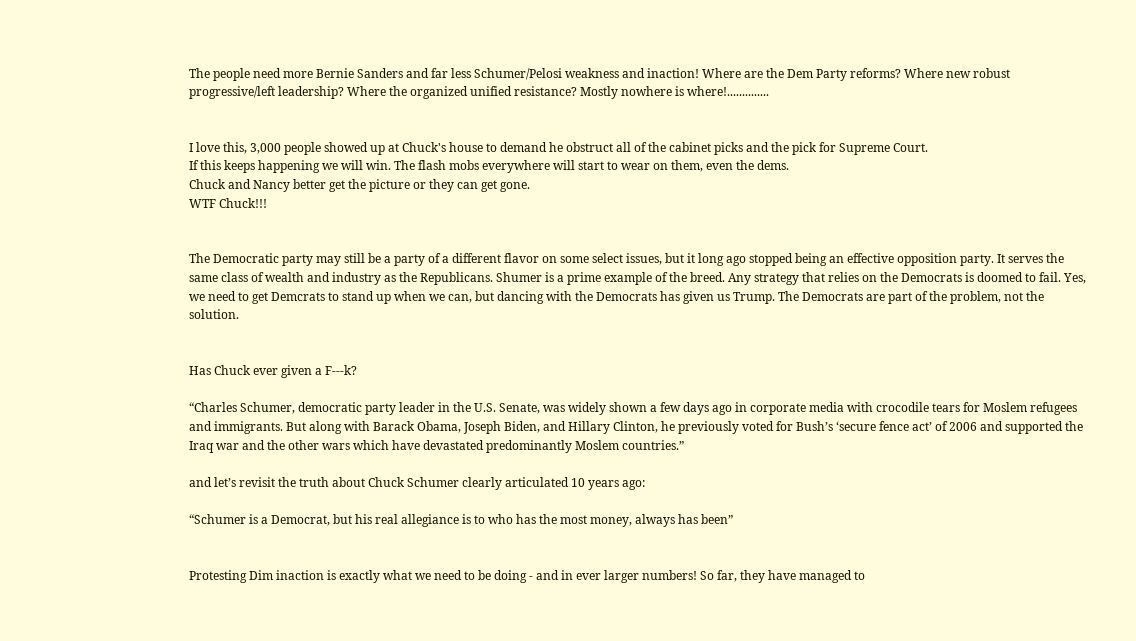The people need more Bernie Sanders and far less Schumer/Pelosi weakness and inaction! Where are the Dem Party reforms? Where new robust progressive/left leadership? Where the organized unified resistance? Mostly nowhere is where!..............


I love this, 3,000 people showed up at Chuck's house to demand he obstruct all of the cabinet picks and the pick for Supreme Court.
If this keeps happening we will win. The flash mobs everywhere will start to wear on them, even the dems.
Chuck and Nancy better get the picture or they can get gone.
WTF Chuck!!!


The Democratic party may still be a party of a different flavor on some select issues, but it long ago stopped being an effective opposition party. It serves the same class of wealth and industry as the Republicans. Shumer is a prime example of the breed. Any strategy that relies on the Democrats is doomed to fail. Yes, we need to get Demcrats to stand up when we can, but dancing with the Democrats has given us Trump. The Democrats are part of the problem, not the solution.


Has Chuck ever given a F---k?

“Charles Schumer, democratic party leader in the U.S. Senate, was widely shown a few days ago in corporate media with crocodile tears for Moslem refugees and immigrants. But along with Barack Obama, Joseph Biden, and Hillary Clinton, he previously voted for Bush’s ‘secure fence act’ of 2006 and supported the Iraq war and the other wars which have devastated predominantly Moslem countries.”

and let’s revisit the truth about Chuck Schumer clearly articulated 10 years ago:

“Schumer is a Democrat, but his real allegiance is to who has the most money, always has been”


Protesting Dim inaction is exactly what we need to be doing - and in ever larger numbers! So far, they have managed to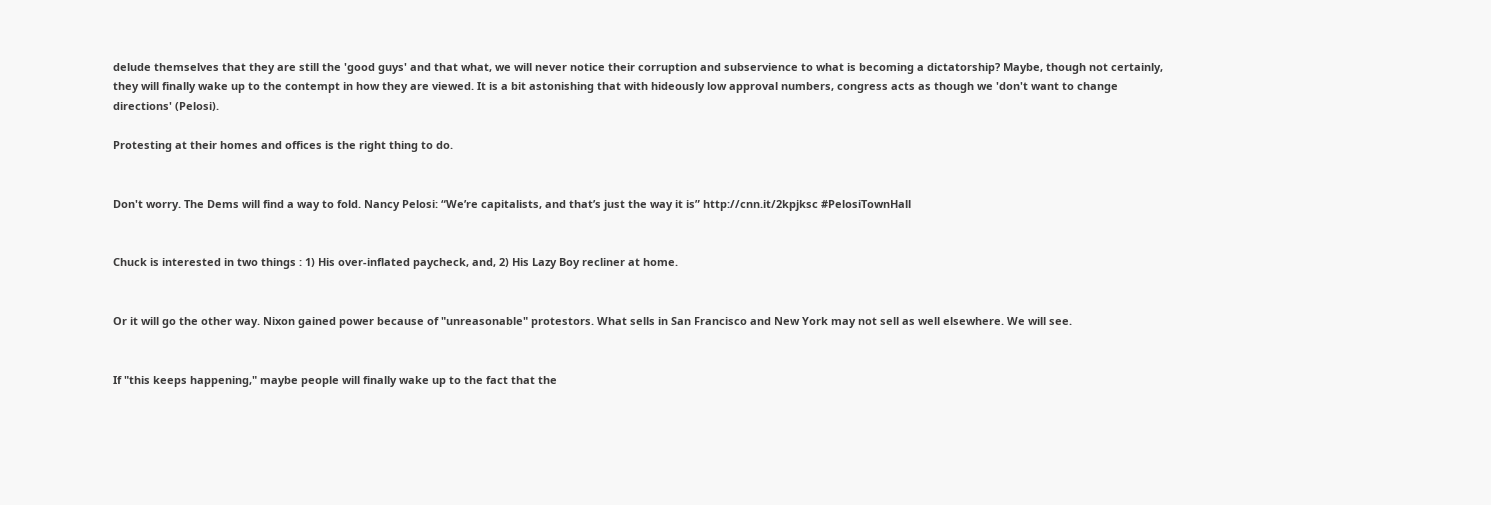delude themselves that they are still the 'good guys' and that what, we will never notice their corruption and subservience to what is becoming a dictatorship? Maybe, though not certainly, they will finally wake up to the contempt in how they are viewed. It is a bit astonishing that with hideously low approval numbers, congress acts as though we 'don't want to change directions' (Pelosi).

Protesting at their homes and offices is the right thing to do.


Don't worry. The Dems will find a way to fold. Nancy Pelosi: “We’re capitalists, and that’s just the way it is” http://cnn.it/2kpjksc #PelosiTownHall


Chuck is interested in two things : 1) His over-inflated paycheck, and, 2) His Lazy Boy recliner at home.


Or it will go the other way. Nixon gained power because of "unreasonable" protestors. What sells in San Francisco and New York may not sell as well elsewhere. We will see.


If "this keeps happening," maybe people will finally wake up to the fact that the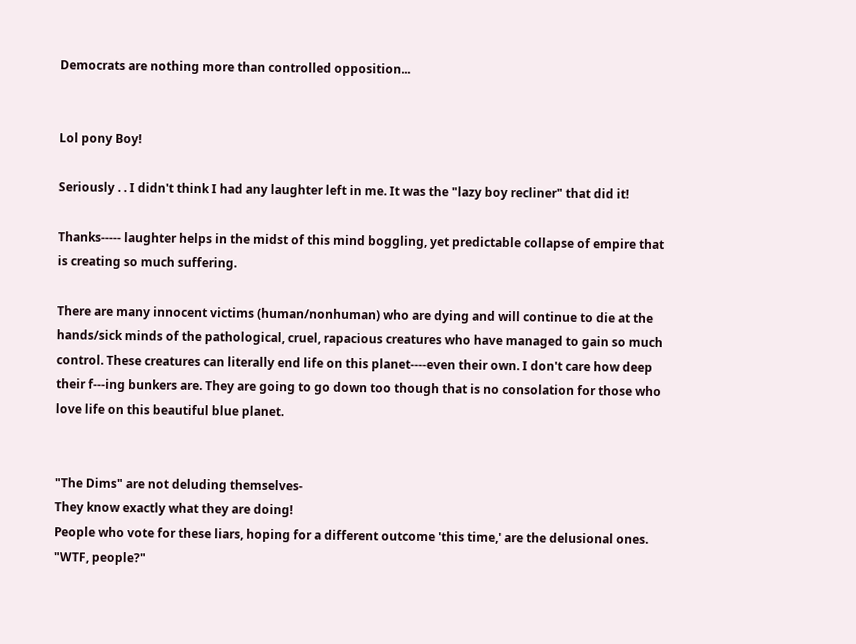Democrats are nothing more than controlled opposition...


Lol pony Boy!

Seriously . . I didn't think I had any laughter left in me. It was the "lazy boy recliner" that did it!

Thanks----- laughter helps in the midst of this mind boggling, yet predictable collapse of empire that is creating so much suffering.

There are many innocent victims (human/nonhuman) who are dying and will continue to die at the hands/sick minds of the pathological, cruel, rapacious creatures who have managed to gain so much control. These creatures can literally end life on this planet----even their own. I don't care how deep their f---ing bunkers are. They are going to go down too though that is no consolation for those who love life on this beautiful blue planet.


"The Dims" are not deluding themselves-
They know exactly what they are doing!
People who vote for these liars, hoping for a different outcome 'this time,' are the delusional ones.
"WTF, people?"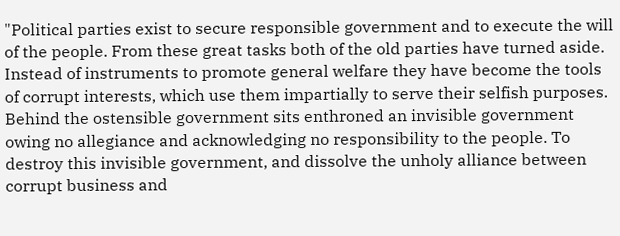"Political parties exist to secure responsible government and to execute the will of the people. From these great tasks both of the old parties have turned aside. Instead of instruments to promote general welfare they have become the tools of corrupt interests, which use them impartially to serve their selfish purposes. Behind the ostensible government sits enthroned an invisible government owing no allegiance and acknowledging no responsibility to the people. To destroy this invisible government, and dissolve the unholy alliance between corrupt business and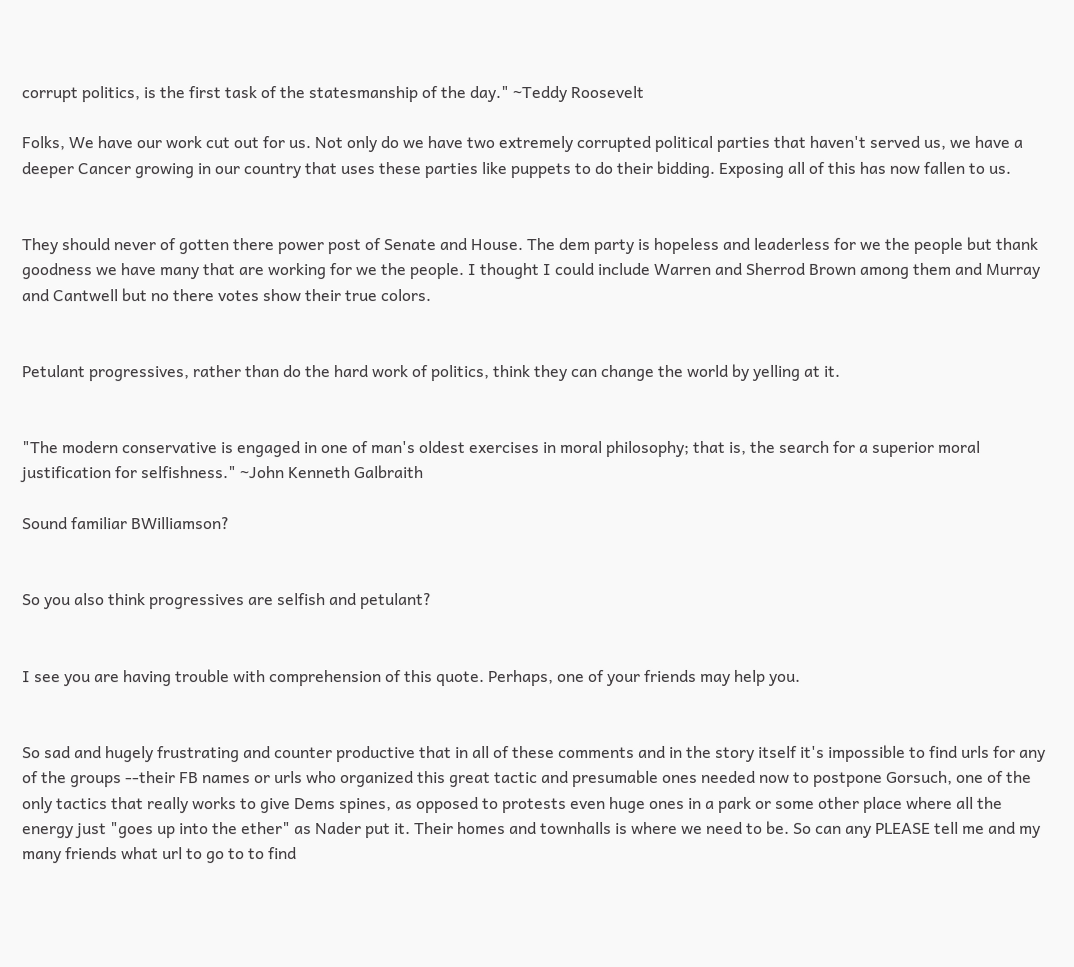corrupt politics, is the first task of the statesmanship of the day." ~Teddy Roosevelt

Folks, We have our work cut out for us. Not only do we have two extremely corrupted political parties that haven't served us, we have a deeper Cancer growing in our country that uses these parties like puppets to do their bidding. Exposing all of this has now fallen to us.


They should never of gotten there power post of Senate and House. The dem party is hopeless and leaderless for we the people but thank goodness we have many that are working for we the people. I thought I could include Warren and Sherrod Brown among them and Murray and Cantwell but no there votes show their true colors.


Petulant progressives, rather than do the hard work of politics, think they can change the world by yelling at it.


"The modern conservative is engaged in one of man's oldest exercises in moral philosophy; that is, the search for a superior moral justification for selfishness." ~John Kenneth Galbraith

Sound familiar BWilliamson?


So you also think progressives are selfish and petulant?


I see you are having trouble with comprehension of this quote. Perhaps, one of your friends may help you.


So sad and hugely frustrating and counter productive that in all of these comments and in the story itself it's impossible to find urls for any of the groups --their FB names or urls who organized this great tactic and presumable ones needed now to postpone Gorsuch, one of the only tactics that really works to give Dems spines, as opposed to protests even huge ones in a park or some other place where all the energy just "goes up into the ether" as Nader put it. Their homes and townhalls is where we need to be. So can any PLEASE tell me and my many friends what url to go to to find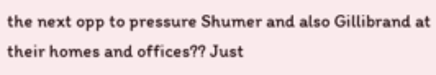the next opp to pressure Shumer and also Gillibrand at their homes and offices?? Just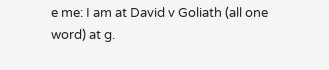e me: I am at David v Goliath (all one word) at g.